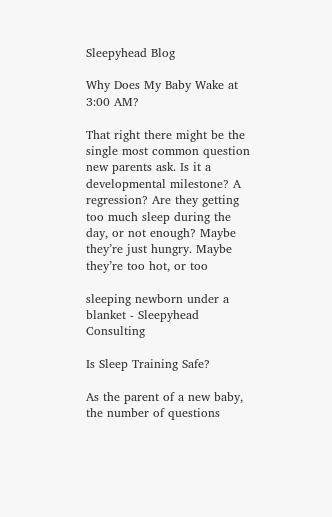Sleepyhead Blog

Why Does My Baby Wake at 3:00 AM?

That right there might be the single most common question new parents ask. Is it a developmental milestone? A regression? Are they getting too much sleep during the day, or not enough? Maybe they’re just hungry. Maybe they’re too hot, or too

sleeping newborn under a blanket - Sleepyhead Consulting

Is Sleep Training Safe?

As the parent of a new baby, the number of questions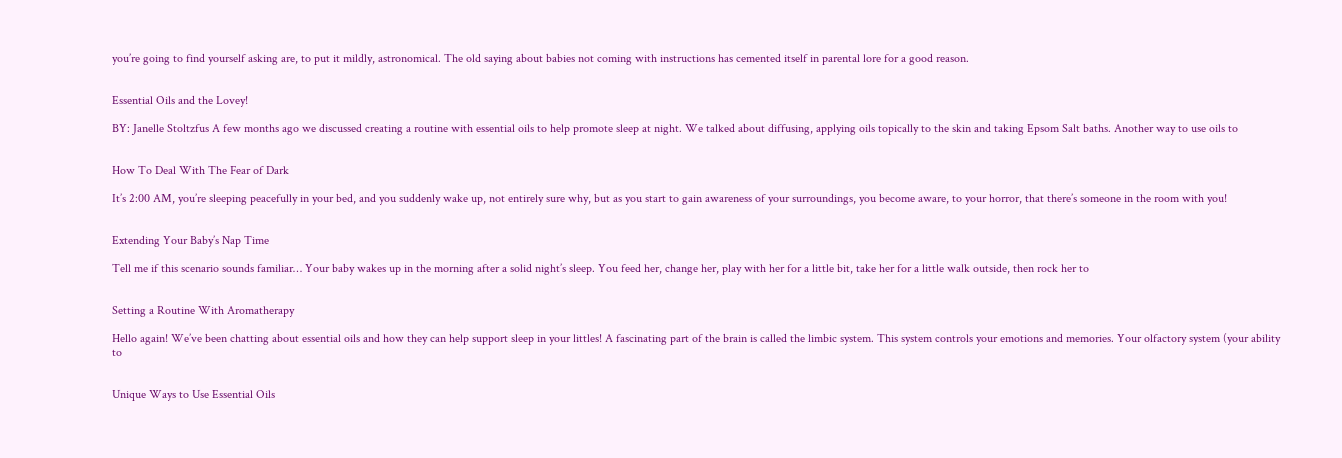you’re going to find yourself asking are, to put it mildly, astronomical. The old saying about babies not coming with instructions has cemented itself in parental lore for a good reason.


Essential Oils and the Lovey!

BY: Janelle Stoltzfus A few months ago we discussed creating a routine with essential oils to help promote sleep at night. We talked about diffusing, applying oils topically to the skin and taking Epsom Salt baths. Another way to use oils to


How To Deal With The Fear of Dark

It’s 2:00 AM, you’re sleeping peacefully in your bed, and you suddenly wake up, not entirely sure why, but as you start to gain awareness of your surroundings, you become aware, to your horror, that there’s someone in the room with you!


Extending Your Baby’s Nap Time

Tell me if this scenario sounds familiar… Your baby wakes up in the morning after a solid night’s sleep. You feed her, change her, play with her for a little bit, take her for a little walk outside, then rock her to


Setting a Routine With Aromatherapy

Hello again! We’ve been chatting about essential oils and how they can help support sleep in your littles! A fascinating part of the brain is called the limbic system. This system controls your emotions and memories. Your olfactory system (your ability to


Unique Ways to Use Essential Oils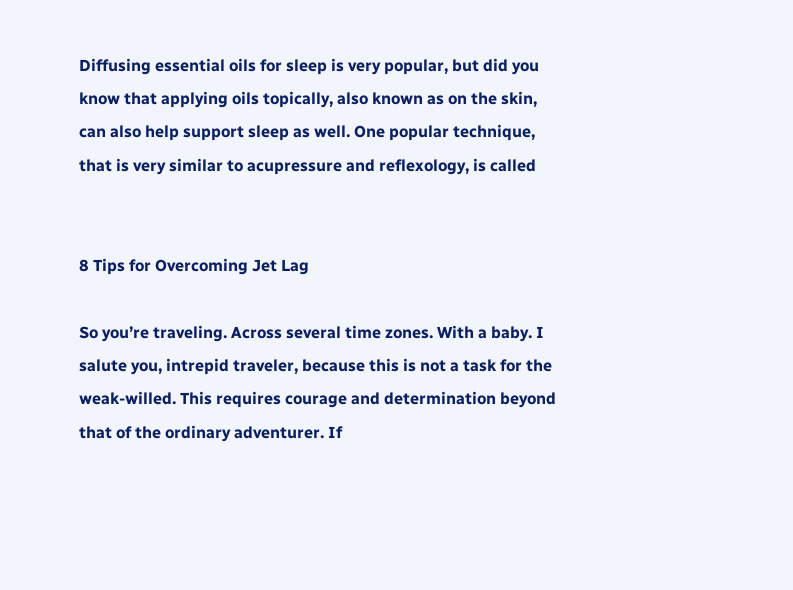Diffusing essential oils for sleep is very popular, but did you know that applying oils topically, also known as on the skin, can also help support sleep as well. One popular technique, that is very similar to acupressure and reflexology, is called


8 Tips for Overcoming Jet Lag

So you’re traveling. Across several time zones. With a baby. I salute you, intrepid traveler, because this is not a task for the weak-willed. This requires courage and determination beyond that of the ordinary adventurer. If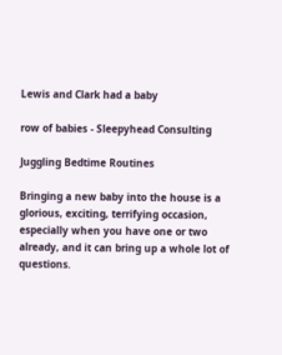Lewis and Clark had a baby

row of babies - Sleepyhead Consulting

Juggling Bedtime Routines

Bringing a new baby into the house is a glorious, exciting, terrifying occasion, especially when you have one or two already, and it can bring up a whole lot of questions.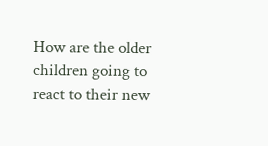How are the older children going to react to their new